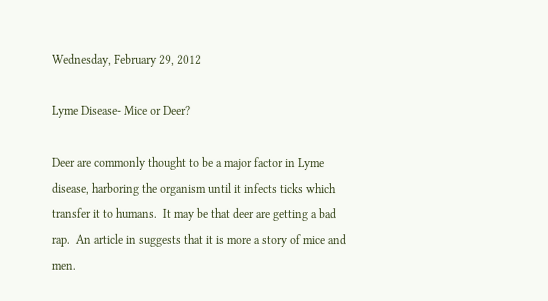Wednesday, February 29, 2012

Lyme Disease- Mice or Deer?

Deer are commonly thought to be a major factor in Lyme disease, harboring the organism until it infects ticks which transfer it to humans.  It may be that deer are getting a bad rap.  An article in suggests that it is more a story of mice and men.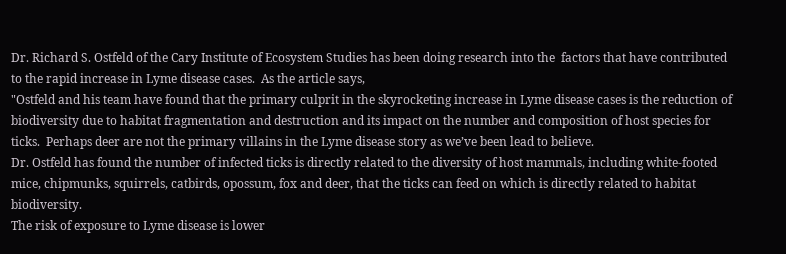Dr. Richard S. Ostfeld of the Cary Institute of Ecosystem Studies has been doing research into the  factors that have contributed to the rapid increase in Lyme disease cases.  As the article says,
"Ostfeld and his team have found that the primary culprit in the skyrocketing increase in Lyme disease cases is the reduction of biodiversity due to habitat fragmentation and destruction and its impact on the number and composition of host species for ticks.  Perhaps deer are not the primary villains in the Lyme disease story as we’ve been lead to believe.
Dr. Ostfeld has found the number of infected ticks is directly related to the diversity of host mammals, including white-footed mice, chipmunks, squirrels, catbirds, opossum, fox and deer, that the ticks can feed on which is directly related to habitat biodiversity.
The risk of exposure to Lyme disease is lower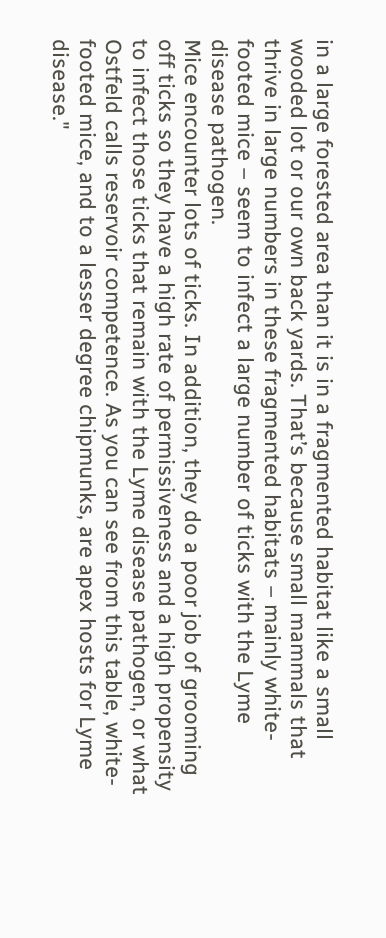in a large forested area than it is in a fragmented habitat like a small wooded lot or our own back yards. That’s because small mammals that thrive in large numbers in these fragmented habitats – mainly white-footed mice – seem to infect a large number of ticks with the Lyme disease pathogen.
Mice encounter lots of ticks. In addition, they do a poor job of grooming off ticks so they have a high rate of permissiveness and a high propensity to infect those ticks that remain with the Lyme disease pathogen, or what Ostfeld calls reservoir competence. As you can see from this table, white-footed mice, and to a lesser degree chipmunks, are apex hosts for Lyme disease."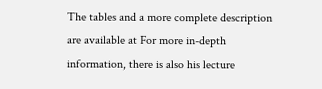The tables and a more complete description are available at For more in-depth information, there is also his lecture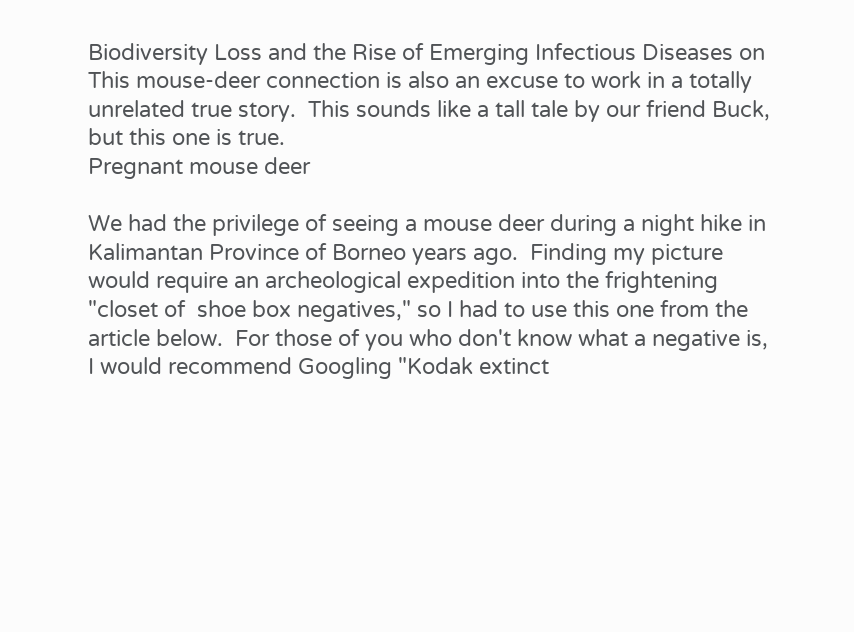Biodiversity Loss and the Rise of Emerging Infectious Diseases on
This mouse-deer connection is also an excuse to work in a totally unrelated true story.  This sounds like a tall tale by our friend Buck, but this one is true.
Pregnant mouse deer

We had the privilege of seeing a mouse deer during a night hike in Kalimantan Province of Borneo years ago.  Finding my picture would require an archeological expedition into the frightening "closet of  shoe box negatives," so I had to use this one from the article below.  For those of you who don't know what a negative is, I would recommend Googling "Kodak extinct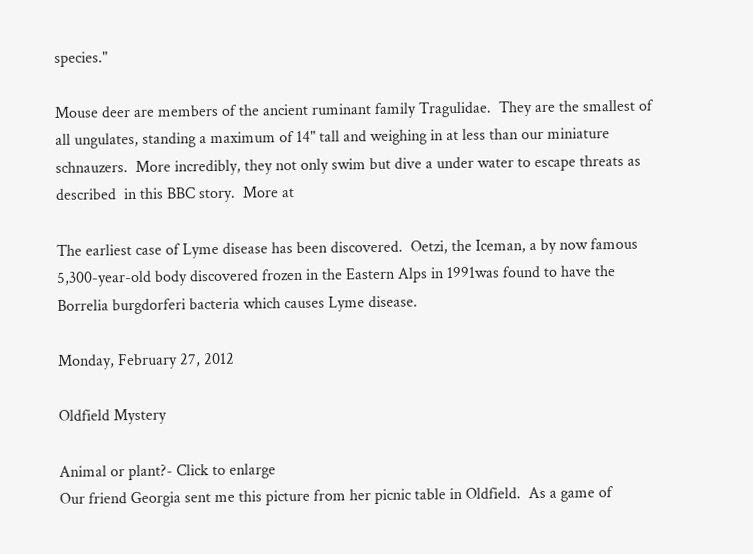species."

Mouse deer are members of the ancient ruminant family Tragulidae.  They are the smallest of all ungulates, standing a maximum of 14" tall and weighing in at less than our miniature schnauzers.  More incredibly, they not only swim but dive a under water to escape threats as described  in this BBC story.  More at

The earliest case of Lyme disease has been discovered.  Oetzi, the Iceman, a by now famous 5,300-year-old body discovered frozen in the Eastern Alps in 1991was found to have the Borrelia burgdorferi bacteria which causes Lyme disease.

Monday, February 27, 2012

Oldfield Mystery

Animal or plant?- Click to enlarge
Our friend Georgia sent me this picture from her picnic table in Oldfield.  As a game of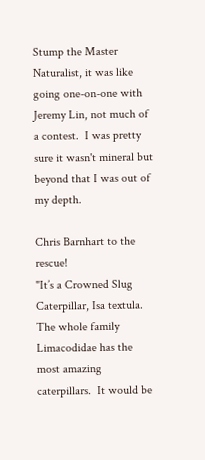Stump the Master Naturalist, it was like going one-on-one with Jeremy Lin, not much of a contest.  I was pretty sure it wasn't mineral but beyond that I was out of my depth.

Chris Barnhart to the rescue!
"It’s a Crowned Slug Caterpillar, Isa textula.  The whole family Limacodidae has the most amazing caterpillars.  It would be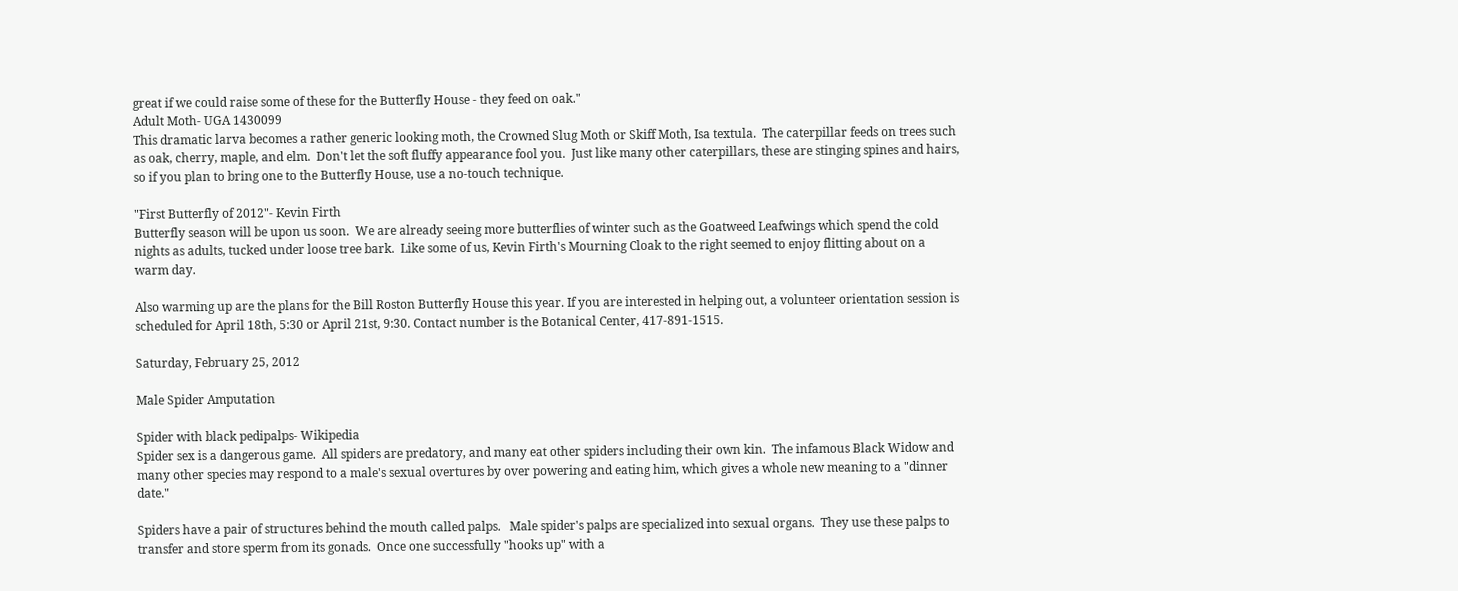great if we could raise some of these for the Butterfly House - they feed on oak."
Adult Moth- UGA 1430099
This dramatic larva becomes a rather generic looking moth, the Crowned Slug Moth or Skiff Moth, Isa textula.  The caterpillar feeds on trees such as oak, cherry, maple, and elm.  Don't let the soft fluffy appearance fool you.  Just like many other caterpillars, these are stinging spines and hairs, so if you plan to bring one to the Butterfly House, use a no-touch technique.

"First Butterfly of 2012"- Kevin Firth
Butterfly season will be upon us soon.  We are already seeing more butterflies of winter such as the Goatweed Leafwings which spend the cold nights as adults, tucked under loose tree bark.  Like some of us, Kevin Firth's Mourning Cloak to the right seemed to enjoy flitting about on a warm day.

Also warming up are the plans for the Bill Roston Butterfly House this year. If you are interested in helping out, a volunteer orientation session is scheduled for April 18th, 5:30 or April 21st, 9:30. Contact number is the Botanical Center, 417-891-1515.

Saturday, February 25, 2012

Male Spider Amputation

Spider with black pedipalps- Wikipedia
Spider sex is a dangerous game.  All spiders are predatory, and many eat other spiders including their own kin.  The infamous Black Widow and many other species may respond to a male's sexual overtures by over powering and eating him, which gives a whole new meaning to a "dinner date."

Spiders have a pair of structures behind the mouth called palps.   Male spider's palps are specialized into sexual organs.  They use these palps to transfer and store sperm from its gonads.  Once one successfully "hooks up" with a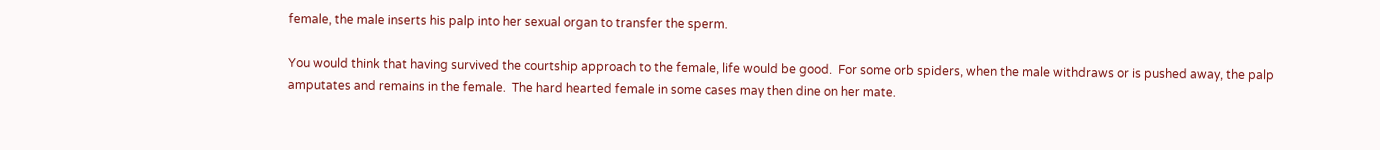female, the male inserts his palp into her sexual organ to transfer the sperm.

You would think that having survived the courtship approach to the female, life would be good.  For some orb spiders, when the male withdraws or is pushed away, the palp amputates and remains in the female.  The hard hearted female in some cases may then dine on her mate.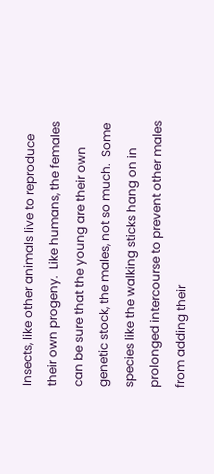Insects, like other animals live to reproduce their own progeny.  Like humans, the females can be sure that the young are their own genetic stock, the males, not so much.  Some species like the walking sticks hang on in prolonged intercourse to prevent other males from adding their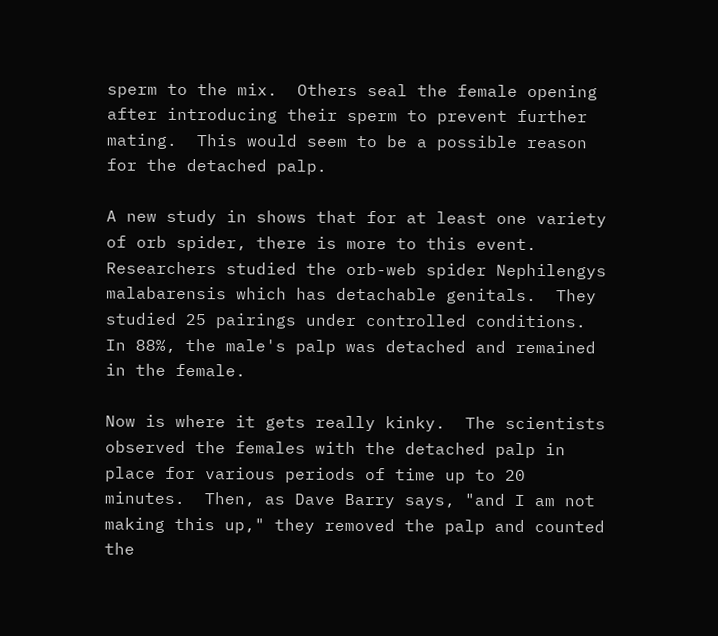sperm to the mix.  Others seal the female opening after introducing their sperm to prevent further mating.  This would seem to be a possible reason for the detached palp.

A new study in shows that for at least one variety of orb spider, there is more to this event.  Researchers studied the orb-web spider Nephilengys malabarensis which has detachable genitals.  They studied 25 pairings under controlled conditions.  In 88%, the male's palp was detached and remained in the female.

Now is where it gets really kinky.  The scientists observed the females with the detached palp in place for various periods of time up to 20 minutes.  Then, as Dave Barry says, "and I am not making this up," they removed the palp and counted the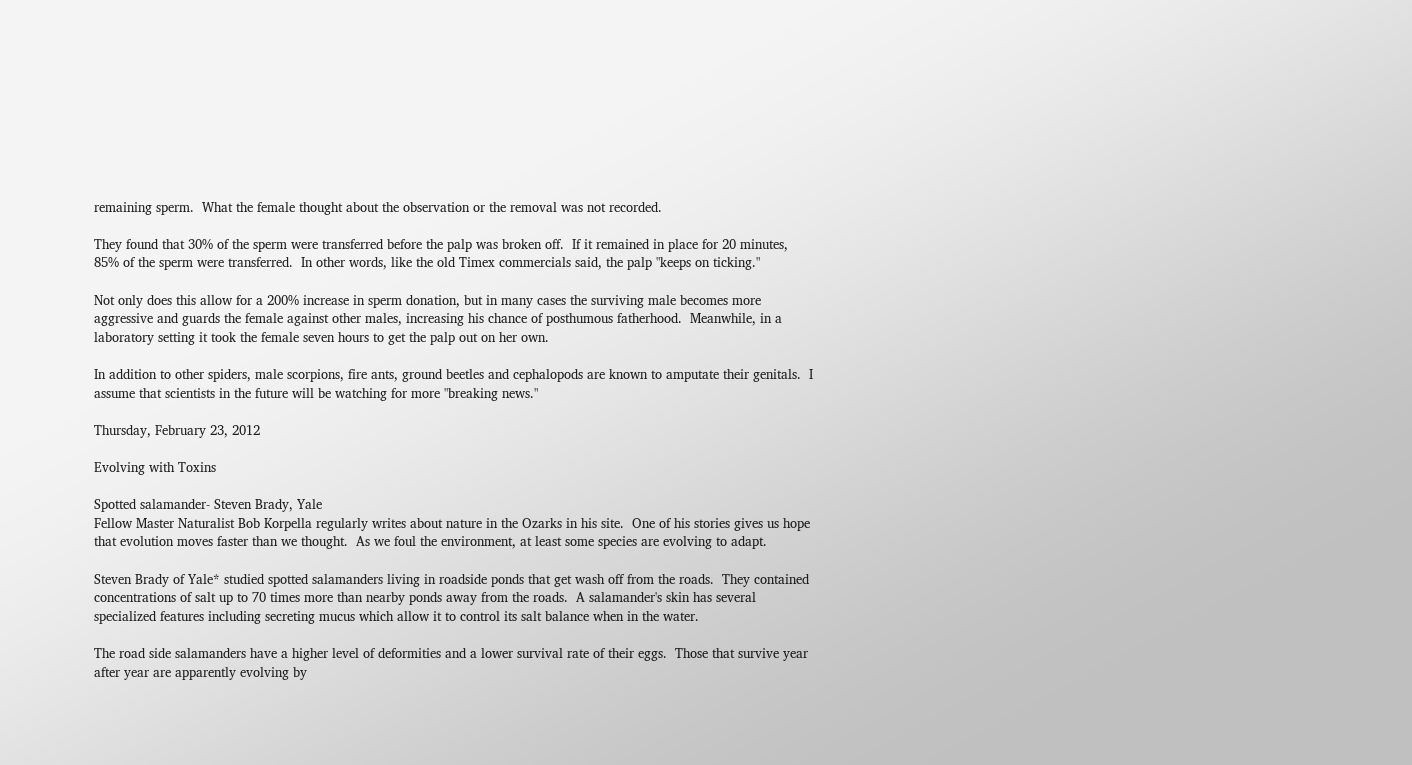remaining sperm.  What the female thought about the observation or the removal was not recorded.

They found that 30% of the sperm were transferred before the palp was broken off.  If it remained in place for 20 minutes, 85% of the sperm were transferred.  In other words, like the old Timex commercials said, the palp "keeps on ticking."

Not only does this allow for a 200% increase in sperm donation, but in many cases the surviving male becomes more aggressive and guards the female against other males, increasing his chance of posthumous fatherhood.  Meanwhile, in a laboratory setting it took the female seven hours to get the palp out on her own.

In addition to other spiders, male scorpions, fire ants, ground beetles and cephalopods are known to amputate their genitals.  I assume that scientists in the future will be watching for more "breaking news."

Thursday, February 23, 2012

Evolving with Toxins

Spotted salamander- Steven Brady, Yale
Fellow Master Naturalist Bob Korpella regularly writes about nature in the Ozarks in his site.  One of his stories gives us hope that evolution moves faster than we thought.  As we foul the environment, at least some species are evolving to adapt.

Steven Brady of Yale* studied spotted salamanders living in roadside ponds that get wash off from the roads.  They contained concentrations of salt up to 70 times more than nearby ponds away from the roads.  A salamander's skin has several specialized features including secreting mucus which allow it to control its salt balance when in the water.

The road side salamanders have a higher level of deformities and a lower survival rate of their eggs.  Those that survive year after year are apparently evolving by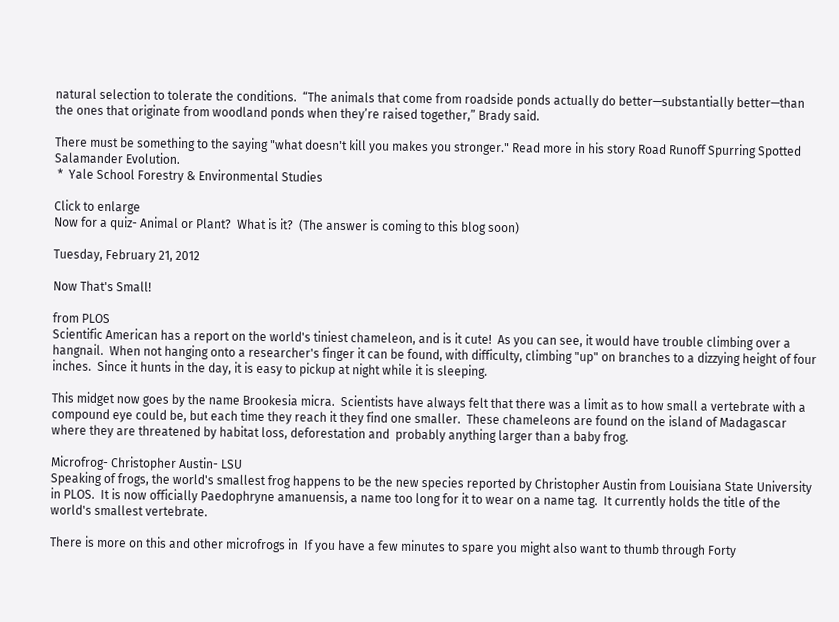natural selection to tolerate the conditions.  “The animals that come from roadside ponds actually do better—substantially better—than the ones that originate from woodland ponds when they’re raised together,” Brady said.

There must be something to the saying "what doesn't kill you makes you stronger." Read more in his story Road Runoff Spurring Spotted Salamander Evolution.
 *  Yale School Forestry & Environmental Studies

Click to enlarge
Now for a quiz- Animal or Plant?  What is it?  (The answer is coming to this blog soon)

Tuesday, February 21, 2012

Now That's Small!

from PLOS
Scientific American has a report on the world's tiniest chameleon, and is it cute!  As you can see, it would have trouble climbing over a hangnail.  When not hanging onto a researcher's finger it can be found, with difficulty, climbing "up" on branches to a dizzying height of four inches.  Since it hunts in the day, it is easy to pickup at night while it is sleeping.

This midget now goes by the name Brookesia micra.  Scientists have always felt that there was a limit as to how small a vertebrate with a compound eye could be, but each time they reach it they find one smaller.  These chameleons are found on the island of Madagascar where they are threatened by habitat loss, deforestation and  probably anything larger than a baby frog.

Microfrog- Christopher Austin- LSU
Speaking of frogs, the world's smallest frog happens to be the new species reported by Christopher Austin from Louisiana State University in PLOS.  It is now officially Paedophryne amanuensis, a name too long for it to wear on a name tag.  It currently holds the title of the world's smallest vertebrate.

There is more on this and other microfrogs in  If you have a few minutes to spare you might also want to thumb through Forty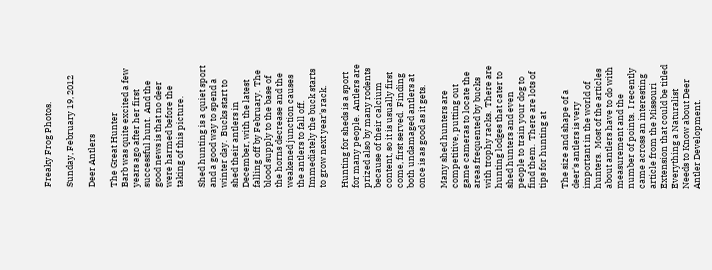Freaky Frog Photos.

Sunday, February 19, 2012

Deer Antlers

The Great Hunter
Barb was quite excited a few years ago after her first successful hunt.  And the good news is that no deer were harmed before the taking of this picture.

Shed hunting is a quiet sport and a good way to spend a winter day.  Bucks start to shed their antlers in December, with the latest falling off by February.  The blood supply to the base of the horns decrease and the weakened junction causes the antlers to fall off.  Immediately the buck starts to grow next year's rack.

Hunting for sheds is a sport for many people.  Antlers are prized also by many rodents because of their calcium content, so it is usually first come, first served.  Finding both undamaged antlers at once is as good as it gets.

Many shed hunters are competitive, putting out game cameras to locate the areas frequented by bucks with trophy racks.  There are hunting lodges that cater to shed hunters and even people to train your dog to find them.  There are lots of tips for hunting at

The size and shape of a deer's antlers is very important in the world of hunters.  Most of the articles about antlers have to do with measurement and the number of points.  I recently came across an interesting article from the Missouri Extension that could be titled Everything a Naturalist Needs to Know about Deer Antler Development.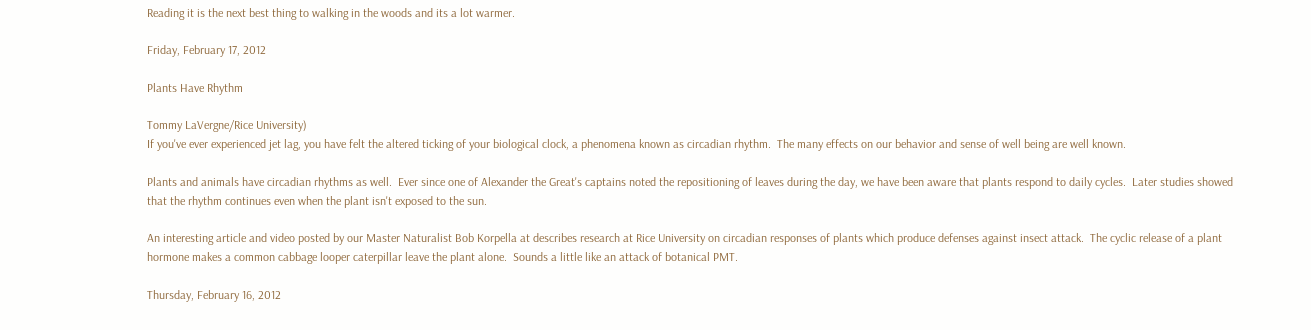Reading it is the next best thing to walking in the woods and its a lot warmer.

Friday, February 17, 2012

Plants Have Rhythm

Tommy LaVergne/Rice University)
If you've ever experienced jet lag, you have felt the altered ticking of your biological clock, a phenomena known as circadian rhythm.  The many effects on our behavior and sense of well being are well known.

Plants and animals have circadian rhythms as well.  Ever since one of Alexander the Great's captains noted the repositioning of leaves during the day, we have been aware that plants respond to daily cycles.  Later studies showed that the rhythm continues even when the plant isn't exposed to the sun.

An interesting article and video posted by our Master Naturalist Bob Korpella at describes research at Rice University on circadian responses of plants which produce defenses against insect attack.  The cyclic release of a plant hormone makes a common cabbage looper caterpillar leave the plant alone.  Sounds a little like an attack of botanical PMT.

Thursday, February 16, 2012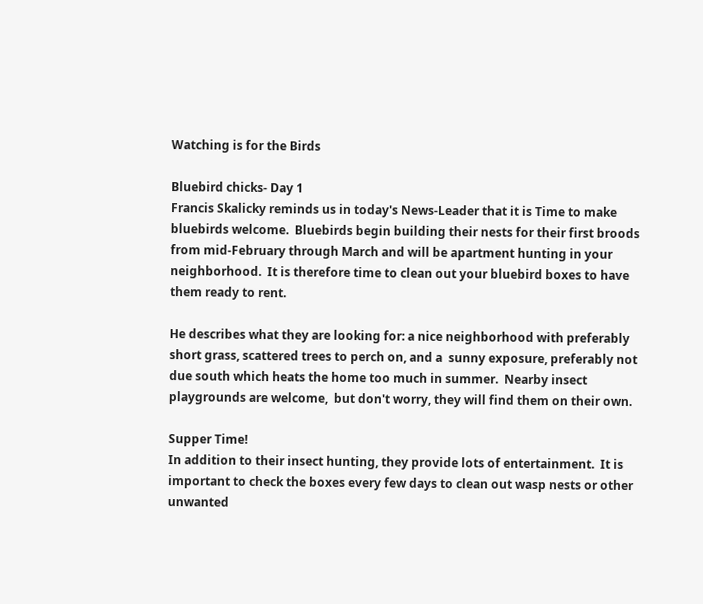Watching is for the Birds

Bluebird chicks- Day 1
Francis Skalicky reminds us in today's News-Leader that it is Time to make bluebirds welcome.  Bluebirds begin building their nests for their first broods from mid-February through March and will be apartment hunting in your neighborhood.  It is therefore time to clean out your bluebird boxes to have them ready to rent.

He describes what they are looking for: a nice neighborhood with preferably short grass, scattered trees to perch on, and a  sunny exposure, preferably not due south which heats the home too much in summer.  Nearby insect playgrounds are welcome,  but don't worry, they will find them on their own.

Supper Time!
In addition to their insect hunting, they provide lots of entertainment.  It is important to check the boxes every few days to clean out wasp nests or other unwanted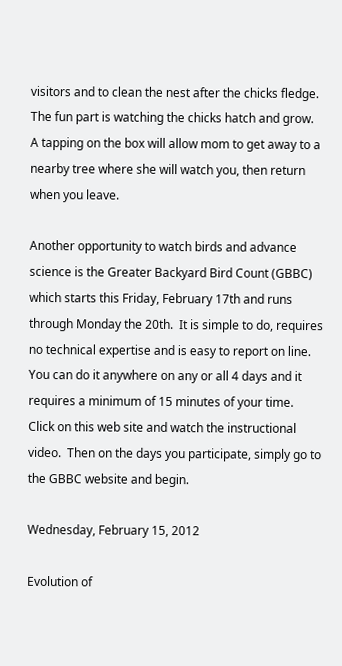visitors and to clean the nest after the chicks fledge.  The fun part is watching the chicks hatch and grow.  A tapping on the box will allow mom to get away to a nearby tree where she will watch you, then return when you leave.

Another opportunity to watch birds and advance science is the Greater Backyard Bird Count (GBBC) which starts this Friday, February 17th and runs through Monday the 20th.  It is simple to do, requires no technical expertise and is easy to report on line.  You can do it anywhere on any or all 4 days and it requires a minimum of 15 minutes of your time.  Click on this web site and watch the instructional video.  Then on the days you participate, simply go to the GBBC website and begin.

Wednesday, February 15, 2012

Evolution of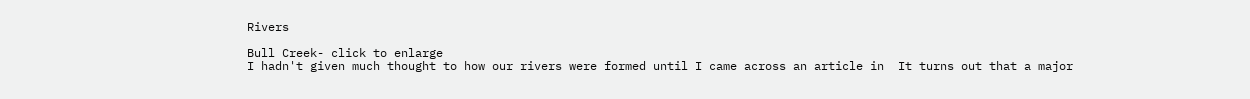Rivers

Bull Creek- click to enlarge
I hadn't given much thought to how our rivers were formed until I came across an article in  It turns out that a major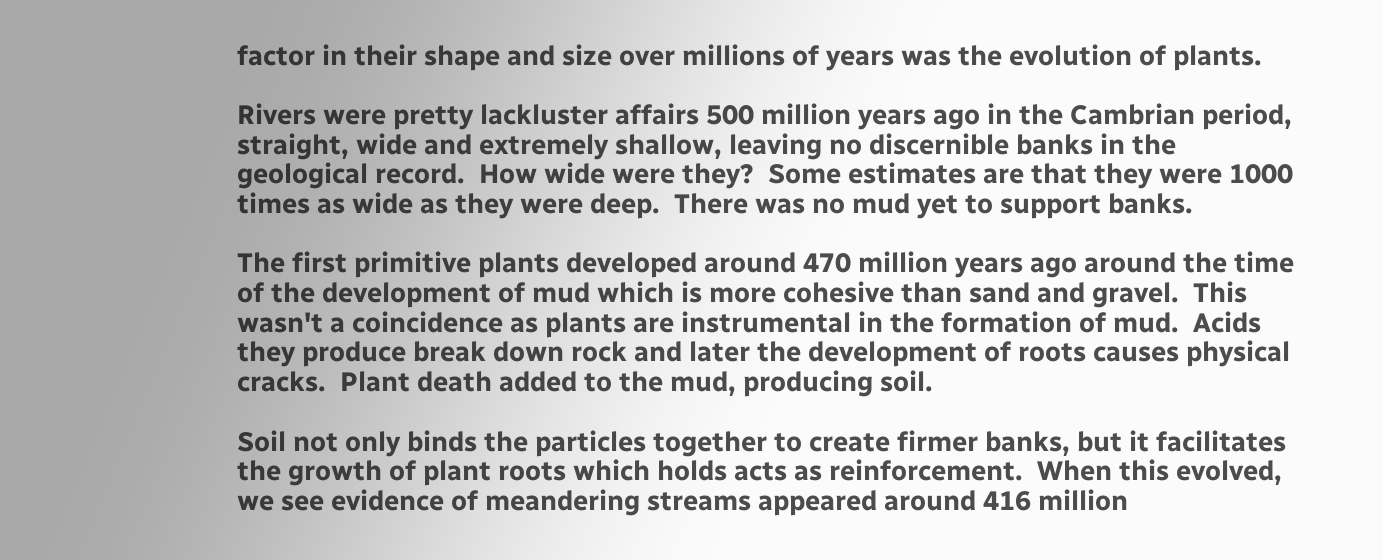factor in their shape and size over millions of years was the evolution of plants.

Rivers were pretty lackluster affairs 500 million years ago in the Cambrian period, straight, wide and extremely shallow, leaving no discernible banks in the geological record.  How wide were they?  Some estimates are that they were 1000 times as wide as they were deep.  There was no mud yet to support banks.

The first primitive plants developed around 470 million years ago around the time of the development of mud which is more cohesive than sand and gravel.  This wasn't a coincidence as plants are instrumental in the formation of mud.  Acids they produce break down rock and later the development of roots causes physical cracks.  Plant death added to the mud, producing soil.

Soil not only binds the particles together to create firmer banks, but it facilitates the growth of plant roots which holds acts as reinforcement.  When this evolved, we see evidence of meandering streams appeared around 416 million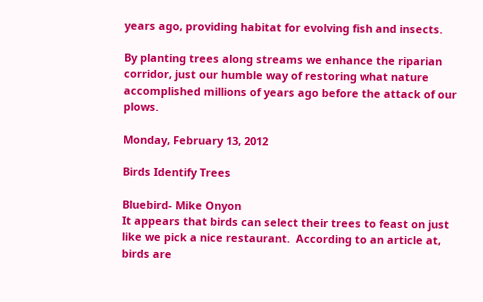years ago, providing habitat for evolving fish and insects.

By planting trees along streams we enhance the riparian corridor, just our humble way of restoring what nature accomplished millions of years ago before the attack of our plows.

Monday, February 13, 2012

Birds Identify Trees

Bluebird- Mike Onyon
It appears that birds can select their trees to feast on just like we pick a nice restaurant.  According to an article at, birds are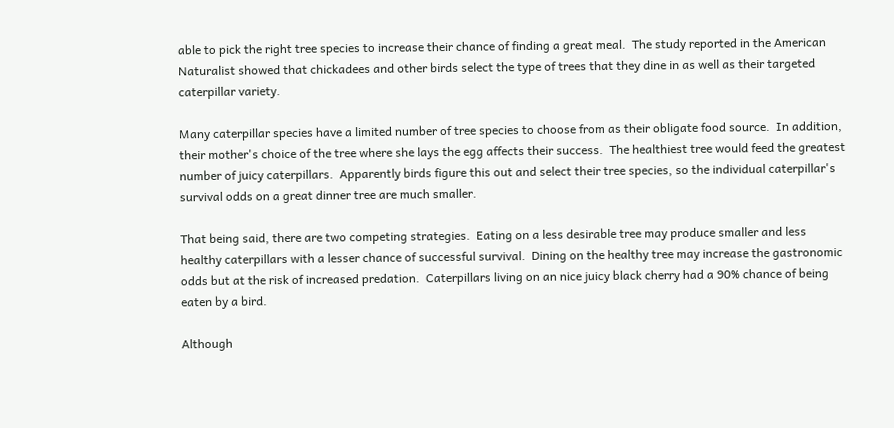able to pick the right tree species to increase their chance of finding a great meal.  The study reported in the American Naturalist showed that chickadees and other birds select the type of trees that they dine in as well as their targeted caterpillar variety.

Many caterpillar species have a limited number of tree species to choose from as their obligate food source.  In addition, their mother's choice of the tree where she lays the egg affects their success.  The healthiest tree would feed the greatest number of juicy caterpillars.  Apparently birds figure this out and select their tree species, so the individual caterpillar's survival odds on a great dinner tree are much smaller.

That being said, there are two competing strategies.  Eating on a less desirable tree may produce smaller and less healthy caterpillars with a lesser chance of successful survival.  Dining on the healthy tree may increase the gastronomic odds but at the risk of increased predation.  Caterpillars living on an nice juicy black cherry had a 90% chance of being eaten by a bird.

Although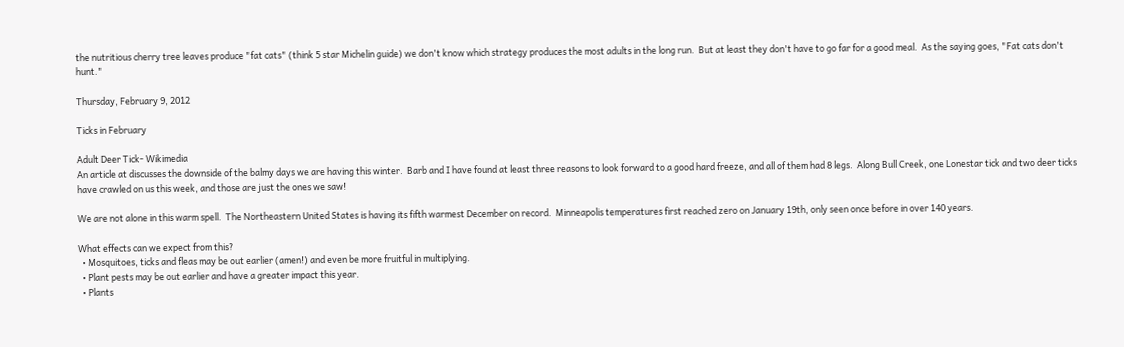the nutritious cherry tree leaves produce "fat cats" (think 5 star Michelin guide) we don't know which strategy produces the most adults in the long run.  But at least they don't have to go far for a good meal.  As the saying goes, "Fat cats don't hunt."

Thursday, February 9, 2012

Ticks in February

Adult Deer Tick- Wikimedia
An article at discusses the downside of the balmy days we are having this winter.  Barb and I have found at least three reasons to look forward to a good hard freeze, and all of them had 8 legs.  Along Bull Creek, one Lonestar tick and two deer ticks have crawled on us this week, and those are just the ones we saw!

We are not alone in this warm spell.  The Northeastern United States is having its fifth warmest December on record.  Minneapolis temperatures first reached zero on January 19th, only seen once before in over 140 years.

What effects can we expect from this?
  • Mosquitoes, ticks and fleas may be out earlier (amen!) and even be more fruitful in multiplying.
  • Plant pests may be out earlier and have a greater impact this year.
  • Plants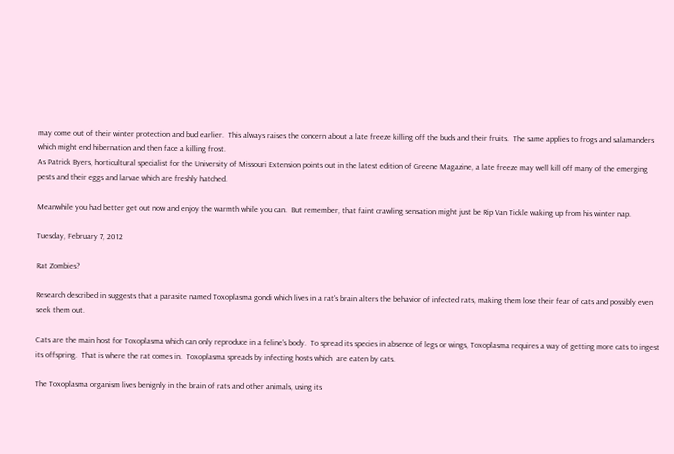may come out of their winter protection and bud earlier.  This always raises the concern about a late freeze killing off the buds and their fruits.  The same applies to frogs and salamanders which might end hibernation and then face a killing frost.
As Patrick Byers, horticultural specialist for the University of Missouri Extension points out in the latest edition of Greene Magazine, a late freeze may well kill off many of the emerging pests and their eggs and larvae which are freshly hatched.

Meanwhile you had better get out now and enjoy the warmth while you can.  But remember, that faint crawling sensation might just be Rip Van Tickle waking up from his winter nap.

Tuesday, February 7, 2012

Rat Zombies?

Research described in suggests that a parasite named Toxoplasma gondi which lives in a rat's brain alters the behavior of infected rats, making them lose their fear of cats and possibly even seek them out.

Cats are the main host for Toxoplasma which can only reproduce in a feline's body.  To spread its species in absence of legs or wings, Toxoplasma requires a way of getting more cats to ingest its offspring.  That is where the rat comes in.  Toxoplasma spreads by infecting hosts which  are eaten by cats.

The Toxoplasma organism lives benignly in the brain of rats and other animals, using its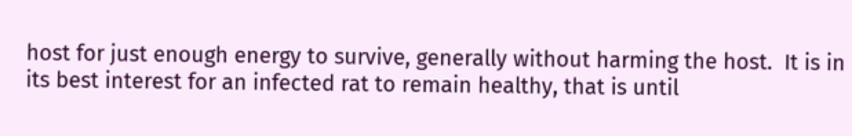host for just enough energy to survive, generally without harming the host.  It is in its best interest for an infected rat to remain healthy, that is until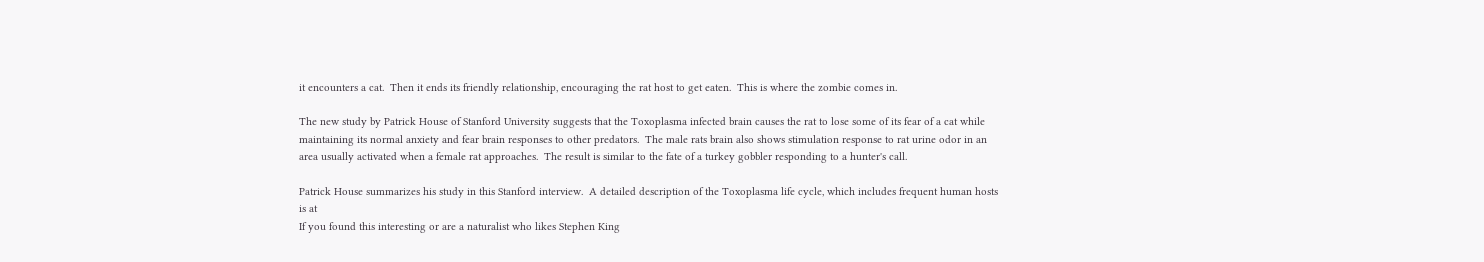it encounters a cat.  Then it ends its friendly relationship, encouraging the rat host to get eaten.  This is where the zombie comes in.

The new study by Patrick House of Stanford University suggests that the Toxoplasma infected brain causes the rat to lose some of its fear of a cat while maintaining its normal anxiety and fear brain responses to other predators.  The male rats brain also shows stimulation response to rat urine odor in an area usually activated when a female rat approaches.  The result is similar to the fate of a turkey gobbler responding to a hunter's call.

Patrick House summarizes his study in this Stanford interview.  A detailed description of the Toxoplasma life cycle, which includes frequent human hosts is at
If you found this interesting or are a naturalist who likes Stephen King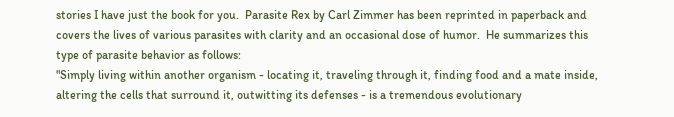stories I have just the book for you.  Parasite Rex by Carl Zimmer has been reprinted in paperback and covers the lives of various parasites with clarity and an occasional dose of humor.  He summarizes this type of parasite behavior as follows:
"Simply living within another organism - locating it, traveling through it, finding food and a mate inside, altering the cells that surround it, outwitting its defenses - is a tremendous evolutionary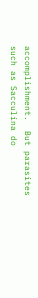accomplishment.  But parasites such as Sacculina do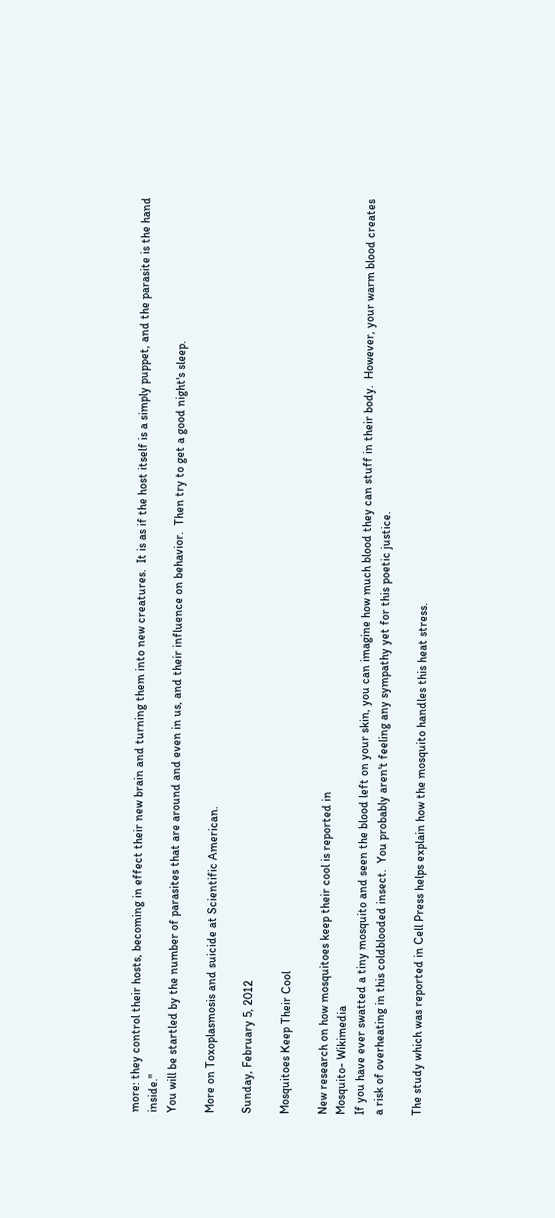more: they control their hosts, becoming in effect their new brain and turning them into new creatures.  It is as if the host itself is a simply puppet, and the parasite is the hand inside."
You will be startled by the number of parasites that are around and even in us, and their influence on behavior.  Then try to get a good night's sleep.

More on Toxoplasmosis and suicide at Scientific American.

Sunday, February 5, 2012

Mosquitoes Keep Their Cool

New research on how mosquitoes keep their cool is reported in
Mosquito- Wikimedia
If you have ever swatted a tiny mosquito and seen the blood left on your skin, you can imagine how much blood they can stuff in their body.  However, your warm blood creates a risk of overheating in this coldblooded insect.  You probably aren't feeling any sympathy yet for this poetic justice.

The study which was reported in Cell Press helps explain how the mosquito handles this heat stress.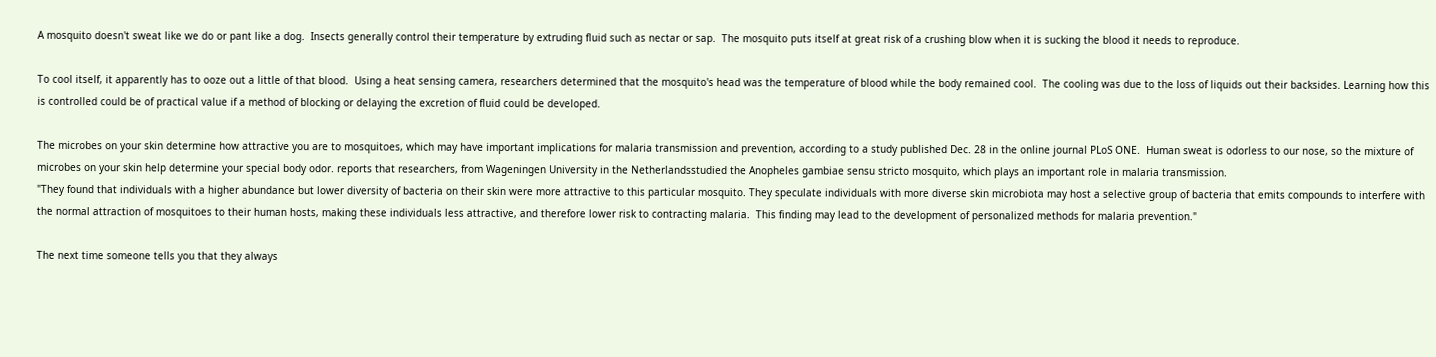A mosquito doesn't sweat like we do or pant like a dog.  Insects generally control their temperature by extruding fluid such as nectar or sap.  The mosquito puts itself at great risk of a crushing blow when it is sucking the blood it needs to reproduce.

To cool itself, it apparently has to ooze out a little of that blood.  Using a heat sensing camera, researchers determined that the mosquito's head was the temperature of blood while the body remained cool.  The cooling was due to the loss of liquids out their backsides. Learning how this is controlled could be of practical value if a method of blocking or delaying the excretion of fluid could be developed.

The microbes on your skin determine how attractive you are to mosquitoes, which may have important implications for malaria transmission and prevention, according to a study published Dec. 28 in the online journal PLoS ONE.  Human sweat is odorless to our nose, so the mixture of microbes on your skin help determine your special body odor. reports that researchers, from Wageningen University in the Netherlandsstudied the Anopheles gambiae sensu stricto mosquito, which plays an important role in malaria transmission.
"They found that individuals with a higher abundance but lower diversity of bacteria on their skin were more attractive to this particular mosquito. They speculate individuals with more diverse skin microbiota may host a selective group of bacteria that emits compounds to interfere with the normal attraction of mosquitoes to their human hosts, making these individuals less attractive, and therefore lower risk to contracting malaria.  This finding may lead to the development of personalized methods for malaria prevention."

The next time someone tells you that they always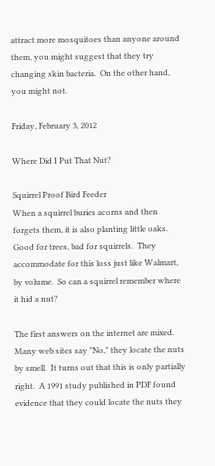attract more mosquitoes than anyone around them, you might suggest that they try changing skin bacteria.  On the other hand, you might not.

Friday, February 3, 2012

Where Did I Put That Nut?

Squirrel Proof Bird Feeder
When a squirrel buries acorns and then forgets them, it is also planting little oaks.  Good for trees, bad for squirrels.  They accommodate for this loss just like Walmart, by volume.  So can a squirrel remember where it hid a nut?

The first answers on the internet are mixed.  Many web sites say "No," they locate the nuts by smell.  It turns out that this is only partially right.  A 1991 study published in PDF found evidence that they could locate the nuts they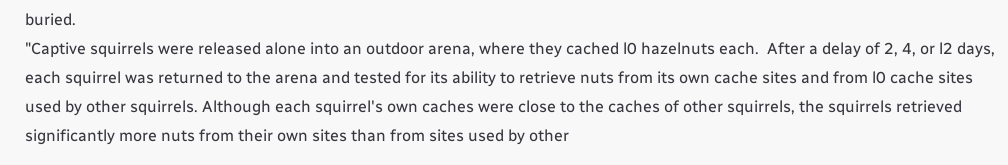buried.
"Captive squirrels were released alone into an outdoor arena, where they cached l0 hazelnuts each.  After a delay of 2, 4, or l2 days, each squirrel was returned to the arena and tested for its ability to retrieve nuts from its own cache sites and from l0 cache sites used by other squirrels. Although each squirrel's own caches were close to the caches of other squirrels, the squirrels retrieved significantly more nuts from their own sites than from sites used by other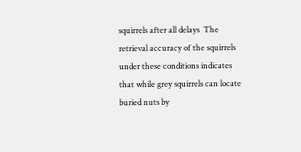squirrels after all delays  The retrieval accuracy of the squirrels under these conditions indicates that while grey squirrels can locate buried nuts by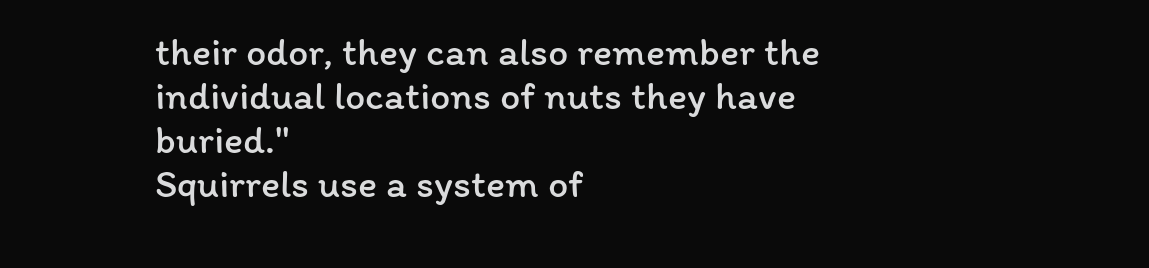their odor, they can also remember the individual locations of nuts they have buried."
Squirrels use a system of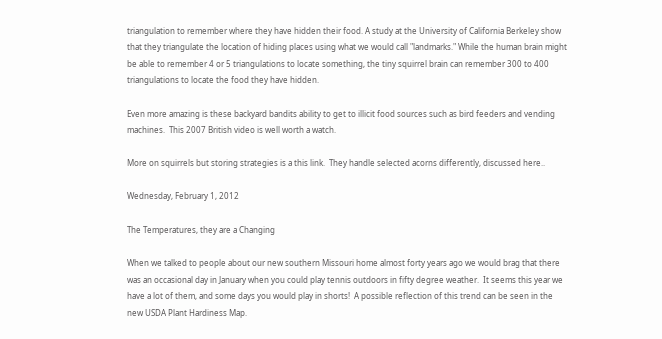triangulation to remember where they have hidden their food. A study at the University of California Berkeley show that they triangulate the location of hiding places using what we would call "landmarks." While the human brain might be able to remember 4 or 5 triangulations to locate something, the tiny squirrel brain can remember 300 to 400 triangulations to locate the food they have hidden.

Even more amazing is these backyard bandits ability to get to illicit food sources such as bird feeders and vending machines.  This 2007 British video is well worth a watch.

More on squirrels but storing strategies is a this link.  They handle selected acorns differently, discussed here..

Wednesday, February 1, 2012

The Temperatures, they are a Changing

When we talked to people about our new southern Missouri home almost forty years ago we would brag that there was an occasional day in January when you could play tennis outdoors in fifty degree weather.  It seems this year we have a lot of them, and some days you would play in shorts!  A possible reflection of this trend can be seen in the new USDA Plant Hardiness Map.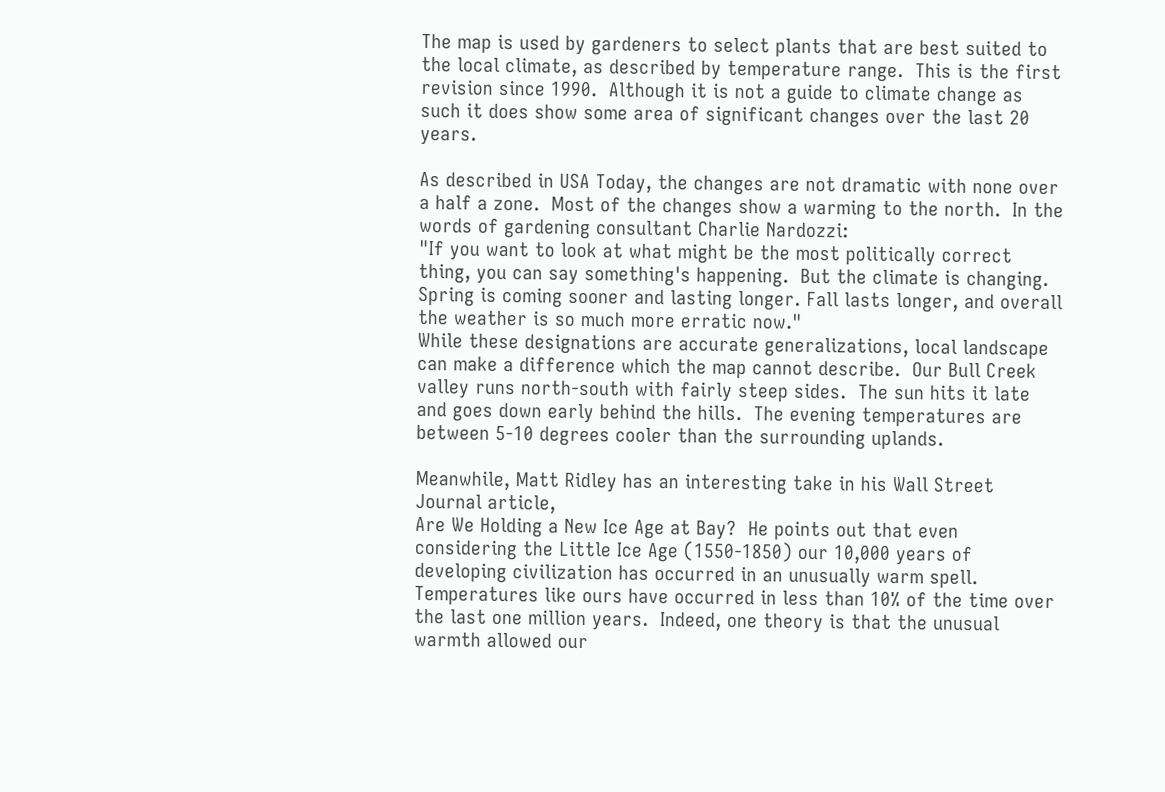The map is used by gardeners to select plants that are best suited to the local climate, as described by temperature range.  This is the first revision since 1990.  Although it is not a guide to climate change as such it does show some area of significant changes over the last 20 years.

As described in USA Today, the changes are not dramatic with none over a half a zone.  Most of the changes show a warming to the north.  In the words of gardening consultant Charlie Nardozzi:
"If you want to look at what might be the most politically correct thing, you can say something's happening.  But the climate is changing. Spring is coming sooner and lasting longer. Fall lasts longer, and overall the weather is so much more erratic now."
While these designations are accurate generalizations, local landscape can make a difference which the map cannot describe.  Our Bull Creek valley runs north-south with fairly steep sides.  The sun hits it late and goes down early behind the hills.  The evening temperatures are between 5-10 degrees cooler than the surrounding uplands.

Meanwhile, Matt Ridley has an interesting take in his Wall Street Journal article,
Are We Holding a New Ice Age at Bay?  He points out that even considering the Little Ice Age (1550-1850) our 10,000 years of developing civilization has occurred in an unusually warm spell.  Temperatures like ours have occurred in less than 10% of the time over the last one million years.  Indeed, one theory is that the unusual warmth allowed our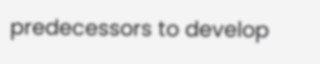predecessors to develop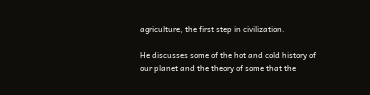agriculture, the first step in civilization.

He discusses some of the hot and cold history of our planet and the theory of some that the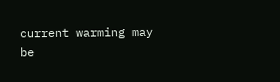current warming may be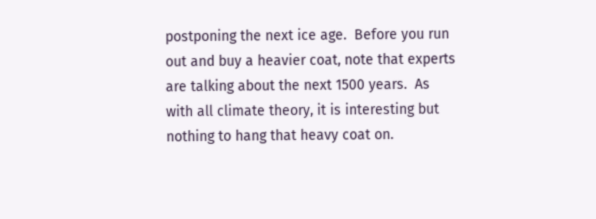postponing the next ice age.  Before you run out and buy a heavier coat, note that experts are talking about the next 1500 years.  As with all climate theory, it is interesting but nothing to hang that heavy coat on.